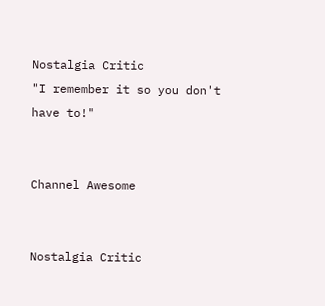Nostalgia Critic
"I remember it so you don't have to!"


Channel Awesome


Nostalgia Critic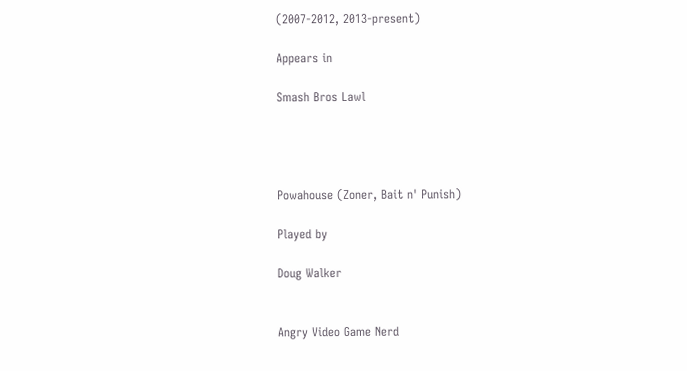(2007-2012, 2013-present)

Appears in

Smash Bros Lawl




Powahouse (Zoner, Bait n' Punish)

Played by

Doug Walker


Angry Video Game Nerd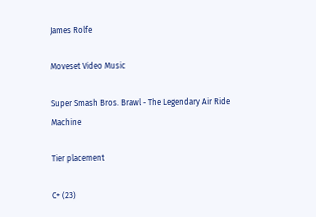James Rolfe

Moveset Video Music

Super Smash Bros. Brawl - The Legendary Air Ride Machine

Tier placement

C+ (23)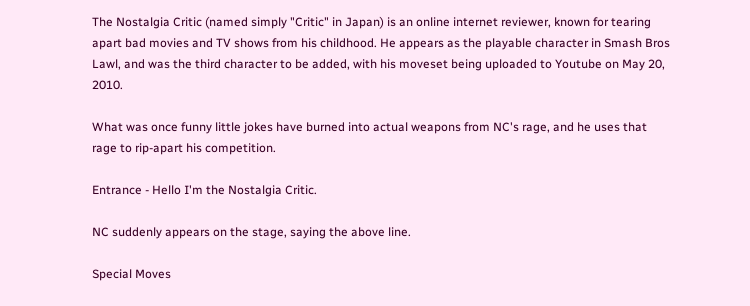The Nostalgia Critic (named simply "Critic" in Japan) is an online internet reviewer, known for tearing apart bad movies and TV shows from his childhood. He appears as the playable character in Smash Bros Lawl, and was the third character to be added, with his moveset being uploaded to Youtube on May 20, 2010.

What was once funny little jokes have burned into actual weapons from NC's rage, and he uses that rage to rip-apart his competition.

Entrance - Hello I'm the Nostalgia Critic.

NC suddenly appears on the stage, saying the above line.

Special Moves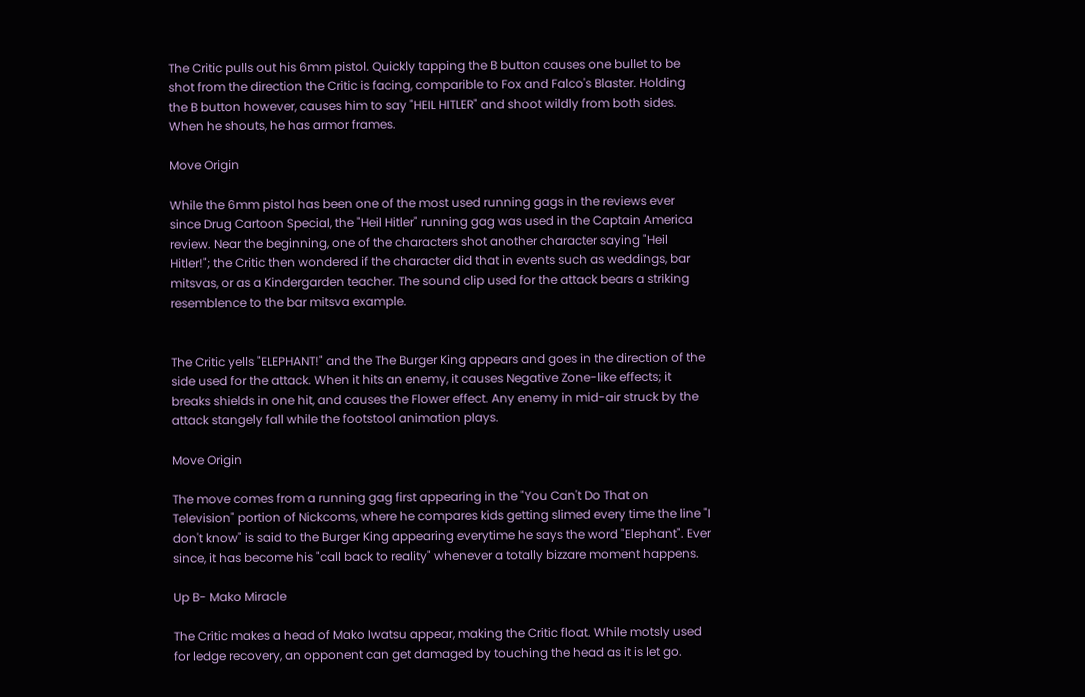The Critic pulls out his 6mm pistol. Quickly tapping the B button causes one bullet to be shot from the direction the Critic is facing, comparible to Fox and Falco's Blaster. Holding the B button however, causes him to say "HEIL HITLER" and shoot wildly from both sides. When he shouts, he has armor frames.

Move Origin

While the 6mm pistol has been one of the most used running gags in the reviews ever since Drug Cartoon Special, the "Heil Hitler" running gag was used in the Captain America review. Near the beginning, one of the characters shot another character saying "Heil Hitler!"; the Critic then wondered if the character did that in events such as weddings, bar mitsvas, or as a Kindergarden teacher. The sound clip used for the attack bears a striking resemblence to the bar mitsva example.


The Critic yells "ELEPHANT!" and the The Burger King appears and goes in the direction of the side used for the attack. When it hits an enemy, it causes Negative Zone-like effects; it breaks shields in one hit, and causes the Flower effect. Any enemy in mid-air struck by the attack stangely fall while the footstool animation plays.

Move Origin

The move comes from a running gag first appearing in the "You Can't Do That on Television" portion of Nickcoms, where he compares kids getting slimed every time the line "I don't know" is said to the Burger King appearing everytime he says the word "Elephant". Ever since, it has become his "call back to reality" whenever a totally bizzare moment happens.

Up B- Mako Miracle

The Critic makes a head of Mako Iwatsu appear, making the Critic float. While motsly used for ledge recovery, an opponent can get damaged by touching the head as it is let go.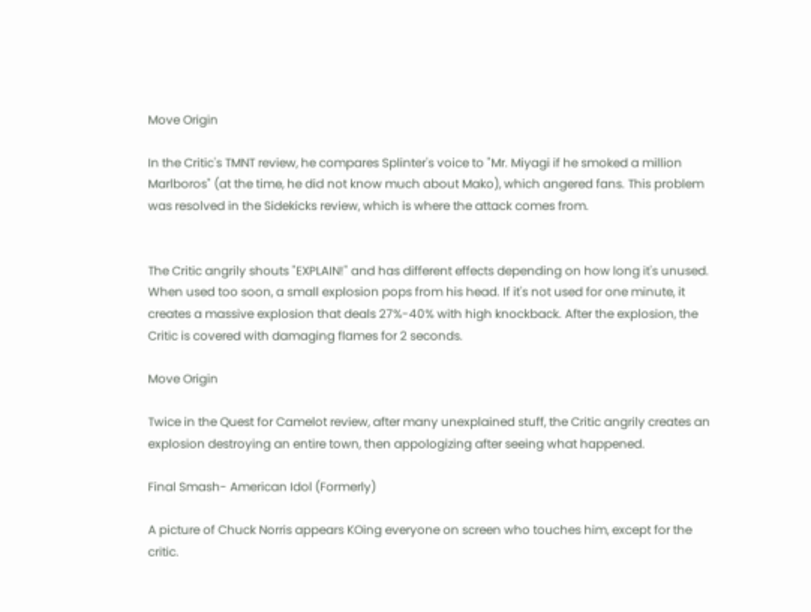Move Origin

In the Critic's TMNT review, he compares Splinter's voice to "Mr. Miyagi if he smoked a million Marlboros" (at the time, he did not know much about Mako), which angered fans. This problem was resolved in the Sidekicks review, which is where the attack comes from.


The Critic angrily shouts "EXPLAIN!" and has different effects depending on how long it's unused. When used too soon, a small explosion pops from his head. If it's not used for one minute, it creates a massive explosion that deals 27%-40% with high knockback. After the explosion, the Critic is covered with damaging flames for 2 seconds.

Move Origin

Twice in the Quest for Camelot review, after many unexplained stuff, the Critic angrily creates an explosion destroying an entire town, then appologizing after seeing what happened.

Final Smash- American Idol (Formerly)

A picture of Chuck Norris appears KOing everyone on screen who touches him, except for the critic.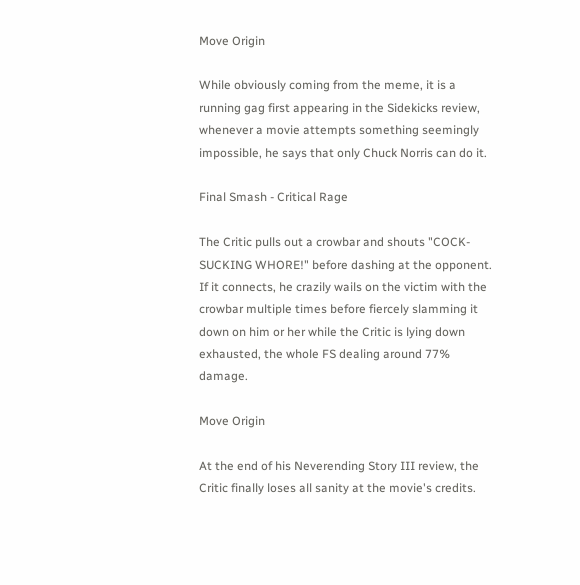Move Origin

While obviously coming from the meme, it is a running gag first appearing in the Sidekicks review, whenever a movie attempts something seemingly impossible, he says that only Chuck Norris can do it.

Final Smash - Critical Rage

The Critic pulls out a crowbar and shouts "COCK-SUCKING WHORE!" before dashing at the opponent. If it connects, he crazily wails on the victim with the crowbar multiple times before fiercely slamming it down on him or her while the Critic is lying down exhausted, the whole FS dealing around 77% damage.

Move Origin

At the end of his Neverending Story III review, the Critic finally loses all sanity at the movie's credits.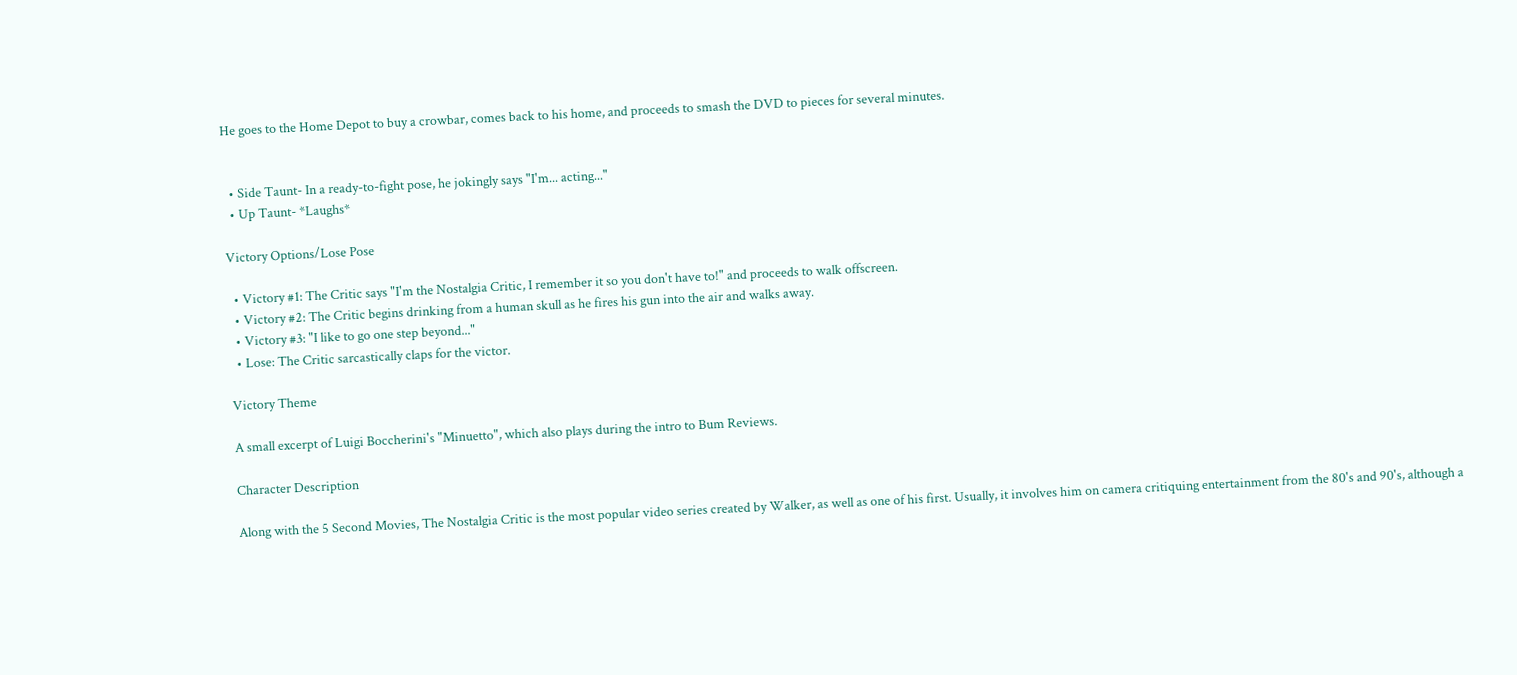He goes to the Home Depot to buy a crowbar, comes back to his home, and proceeds to smash the DVD to pieces for several minutes.


  • Side Taunt- In a ready-to-fight pose, he jokingly says "I'm... acting..."
  • Up Taunt- *Laughs*

Victory Options/Lose Pose

  • Victory #1: The Critic says "I'm the Nostalgia Critic, I remember it so you don't have to!" and proceeds to walk offscreen.
  • Victory #2: The Critic begins drinking from a human skull as he fires his gun into the air and walks away.
  • Victory #3: "I like to go one step beyond..."
  • Lose: The Critic sarcastically claps for the victor.

Victory Theme

A small excerpt of Luigi Boccherini's "Minuetto", which also plays during the intro to Bum Reviews.

Character Description

Along with the 5 Second Movies, The Nostalgia Critic is the most popular video series created by Walker, as well as one of his first. Usually, it involves him on camera critiquing entertainment from the 80's and 90's, although a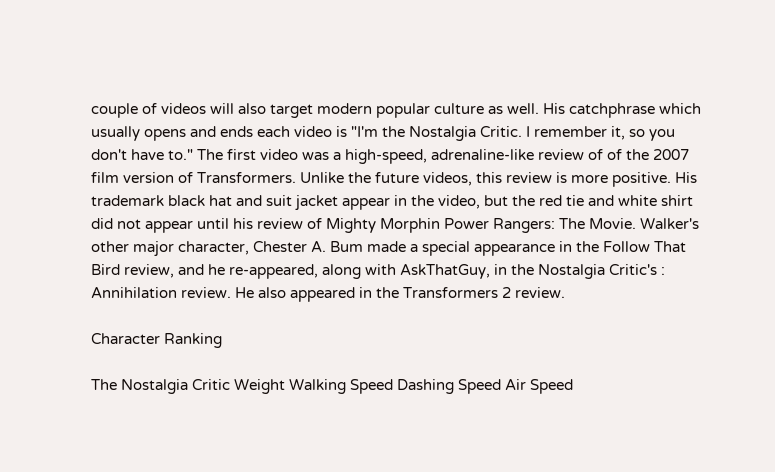couple of videos will also target modern popular culture as well. His catchphrase which usually opens and ends each video is "I'm the Nostalgia Critic. I remember it, so you don't have to." The first video was a high-speed, adrenaline-like review of of the 2007 film version of Transformers. Unlike the future videos, this review is more positive. His trademark black hat and suit jacket appear in the video, but the red tie and white shirt did not appear until his review of Mighty Morphin Power Rangers: The Movie. Walker's other major character, Chester A. Bum made a special appearance in the Follow That Bird review, and he re-appeared, along with AskThatGuy, in the Nostalgia Critic's : Annihilation review. He also appeared in the Transformers 2 review.

Character Ranking

The Nostalgia Critic Weight Walking Speed Dashing Speed Air Speed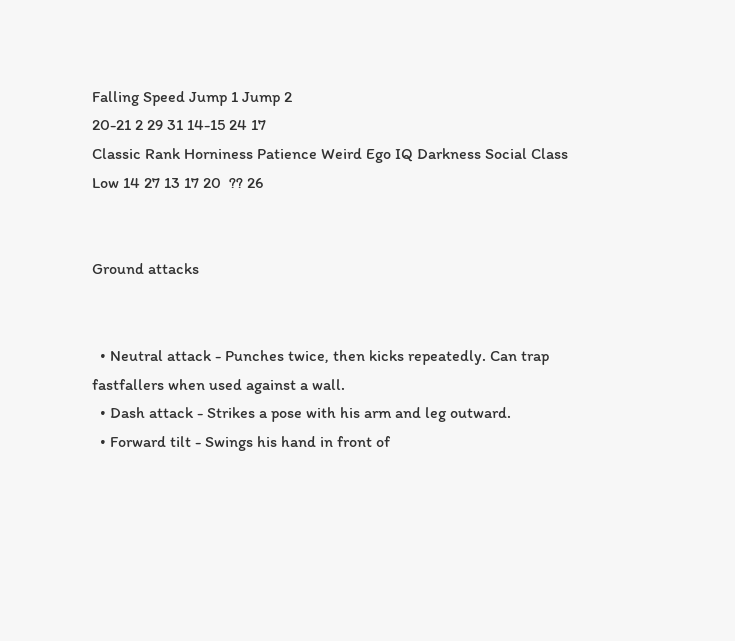Falling Speed Jump 1 Jump 2
20-21 2 29 31 14-15 24 17
Classic Rank Horniness Patience Weird Ego IQ Darkness Social Class
Low 14 27 13 17 20  ?? 26


Ground attacks


  • Neutral attack - Punches twice, then kicks repeatedly. Can trap fastfallers when used against a wall.
  • Dash attack - Strikes a pose with his arm and leg outward.
  • Forward tilt - Swings his hand in front of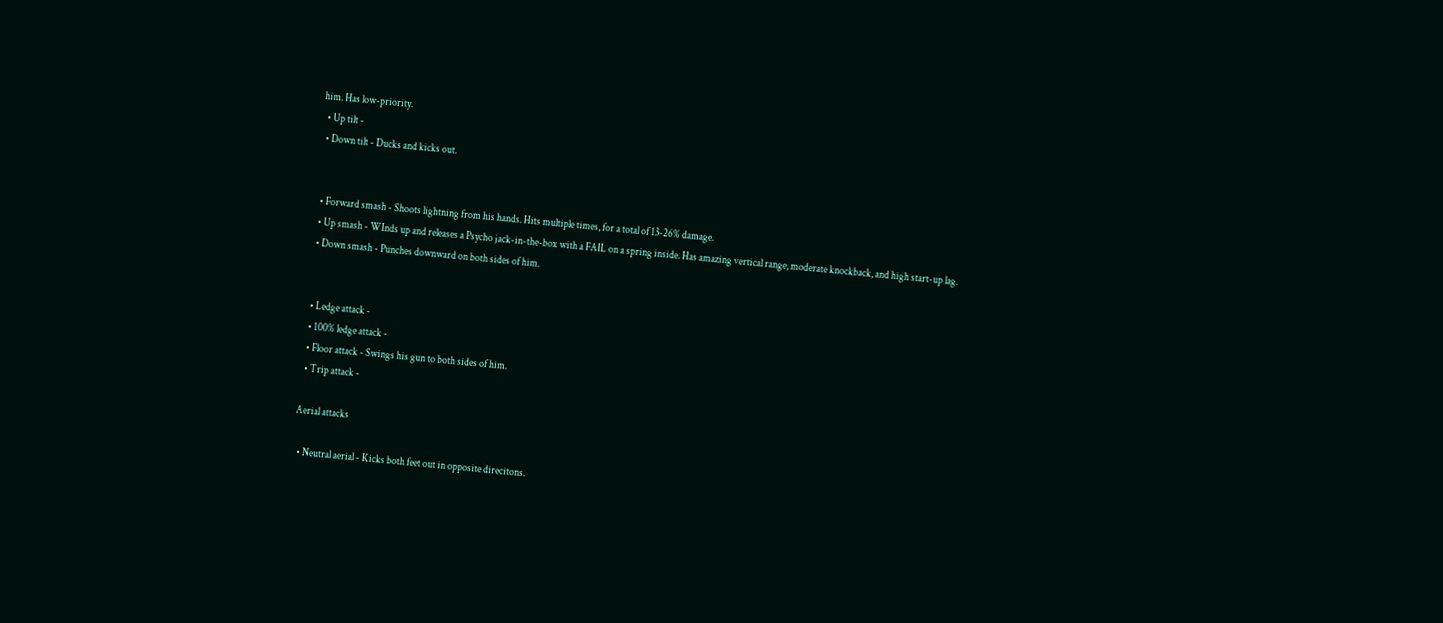him. Has low-priority.
  • Up tilt -
  • Down tilt - Ducks and kicks out.


  • Forward smash - Shoots lightning from his hands. Hits multiple times, for a total of 13-26% damage.
  • Up smash - WInds up and releases a Psycho jack-in-the-box with a FAIL on a spring inside. Has amazing vertical range, moderate knockback, and high start-up lag.
  • Down smash - Punches downward on both sides of him.


  • Ledge attack -
  • 100% ledge attack -
  • Floor attack - Swings his gun to both sides of him.
  • Trip attack -

Aerial attacks

  • Neutral aerial - Kicks both feet out in opposite direcitons.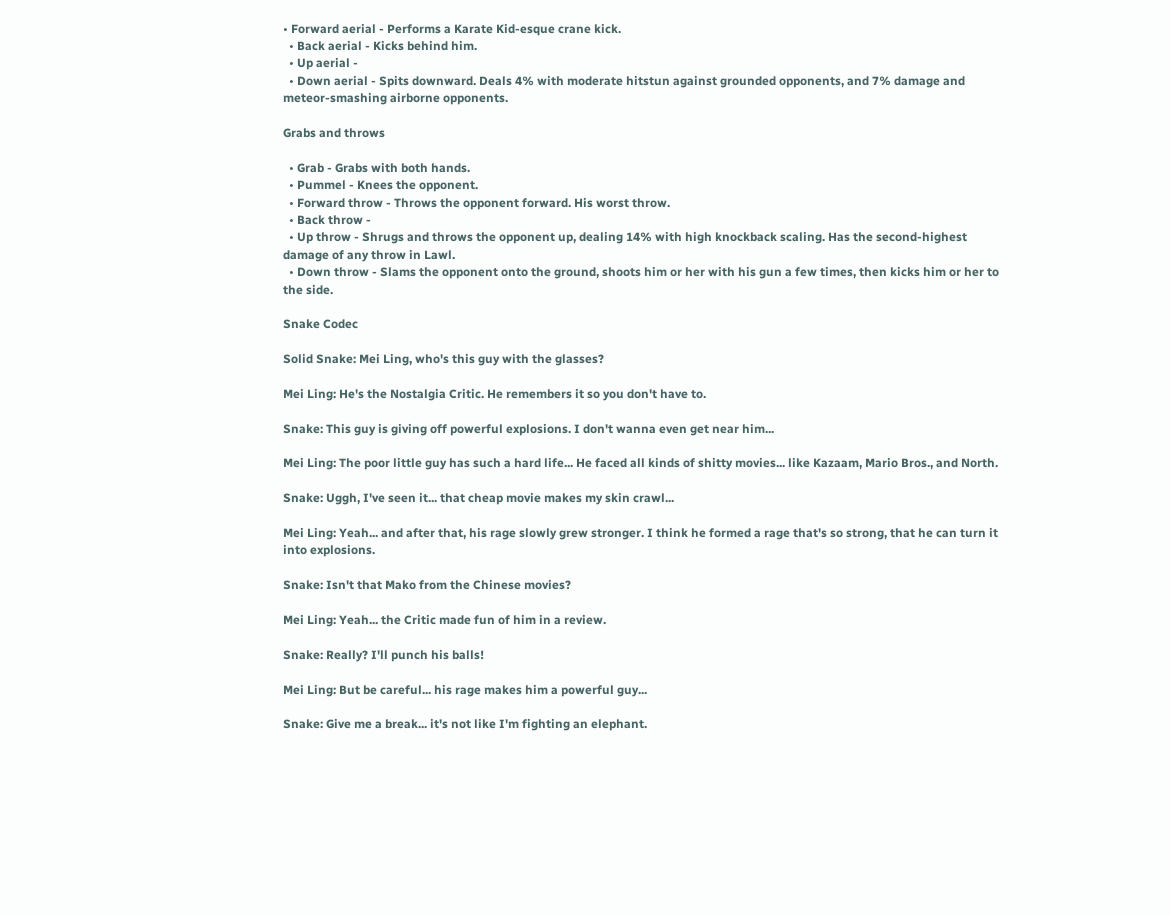• Forward aerial - Performs a Karate Kid-esque crane kick.
  • Back aerial - Kicks behind him.
  • Up aerial -
  • Down aerial - Spits downward. Deals 4% with moderate hitstun against grounded opponents, and 7% damage and meteor-smashing airborne opponents.

Grabs and throws

  • Grab - Grabs with both hands.
  • Pummel - Knees the opponent.
  • Forward throw - Throws the opponent forward. His worst throw.
  • Back throw -
  • Up throw - Shrugs and throws the opponent up, dealing 14% with high knockback scaling. Has the second-highest damage of any throw in Lawl.
  • Down throw - Slams the opponent onto the ground, shoots him or her with his gun a few times, then kicks him or her to the side.

Snake Codec

Solid Snake: Mei Ling, who's this guy with the glasses?

Mei Ling: He's the Nostalgia Critic. He remembers it so you don't have to.

Snake: This guy is giving off powerful explosions. I don't wanna even get near him...

Mei Ling: The poor little guy has such a hard life... He faced all kinds of shitty movies... like Kazaam, Mario Bros., and North.

Snake: Uggh, I've seen it... that cheap movie makes my skin crawl...

Mei Ling: Yeah... and after that, his rage slowly grew stronger. I think he formed a rage that's so strong, that he can turn it into explosions.

Snake: Isn't that Mako from the Chinese movies?

Mei Ling: Yeah... the Critic made fun of him in a review.

Snake: Really? I'll punch his balls!

Mei Ling: But be careful... his rage makes him a powerful guy...

Snake: Give me a break... it's not like I'm fighting an elephant.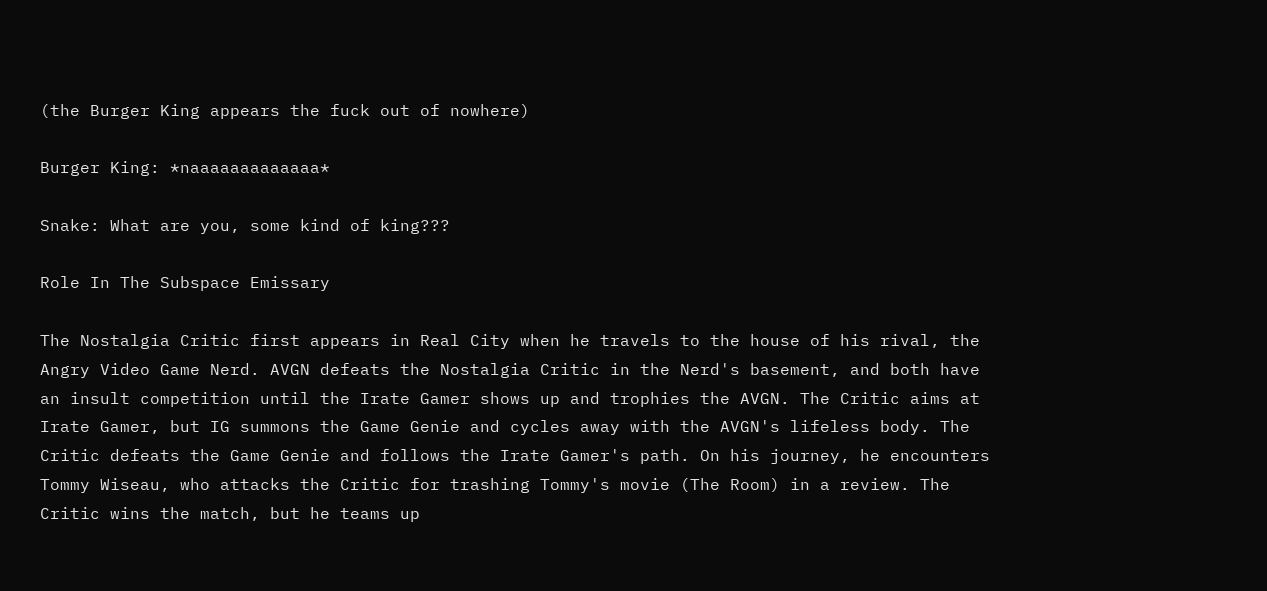(the Burger King appears the fuck out of nowhere)

Burger King: *naaaaaaaaaaaaa*

Snake: What are you, some kind of king???

Role In The Subspace Emissary

The Nostalgia Critic first appears in Real City when he travels to the house of his rival, the Angry Video Game Nerd. AVGN defeats the Nostalgia Critic in the Nerd's basement, and both have an insult competition until the Irate Gamer shows up and trophies the AVGN. The Critic aims at Irate Gamer, but IG summons the Game Genie and cycles away with the AVGN's lifeless body. The Critic defeats the Game Genie and follows the Irate Gamer's path. On his journey, he encounters Tommy Wiseau, who attacks the Critic for trashing Tommy's movie (The Room) in a review. The Critic wins the match, but he teams up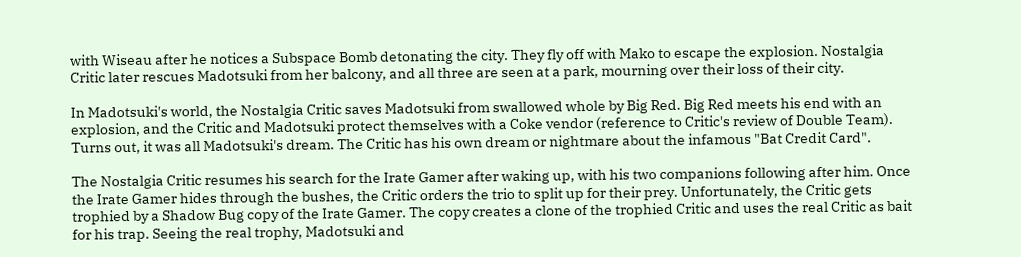with Wiseau after he notices a Subspace Bomb detonating the city. They fly off with Mako to escape the explosion. Nostalgia Critic later rescues Madotsuki from her balcony, and all three are seen at a park, mourning over their loss of their city.

In Madotsuki's world, the Nostalgia Critic saves Madotsuki from swallowed whole by Big Red. Big Red meets his end with an explosion, and the Critic and Madotsuki protect themselves with a Coke vendor (reference to Critic's review of Double Team). Turns out, it was all Madotsuki's dream. The Critic has his own dream or nightmare about the infamous "Bat Credit Card".

The Nostalgia Critic resumes his search for the Irate Gamer after waking up, with his two companions following after him. Once the Irate Gamer hides through the bushes, the Critic orders the trio to split up for their prey. Unfortunately, the Critic gets trophied by a Shadow Bug copy of the Irate Gamer. The copy creates a clone of the trophied Critic and uses the real Critic as bait for his trap. Seeing the real trophy, Madotsuki and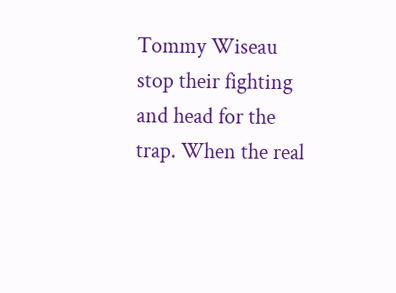Tommy Wiseau stop their fighting and head for the trap. When the real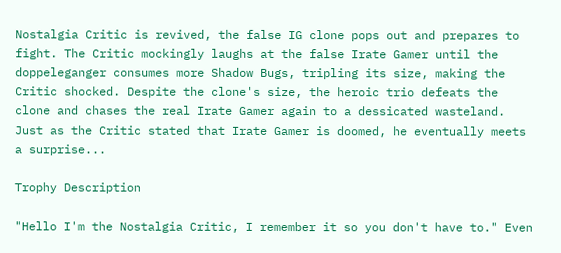Nostalgia Critic is revived, the false IG clone pops out and prepares to fight. The Critic mockingly laughs at the false Irate Gamer until the doppeleganger consumes more Shadow Bugs, tripling its size, making the Critic shocked. Despite the clone's size, the heroic trio defeats the clone and chases the real Irate Gamer again to a dessicated wasteland. Just as the Critic stated that Irate Gamer is doomed, he eventually meets a surprise...

Trophy Description

"Hello I'm the Nostalgia Critic, I remember it so you don't have to." Even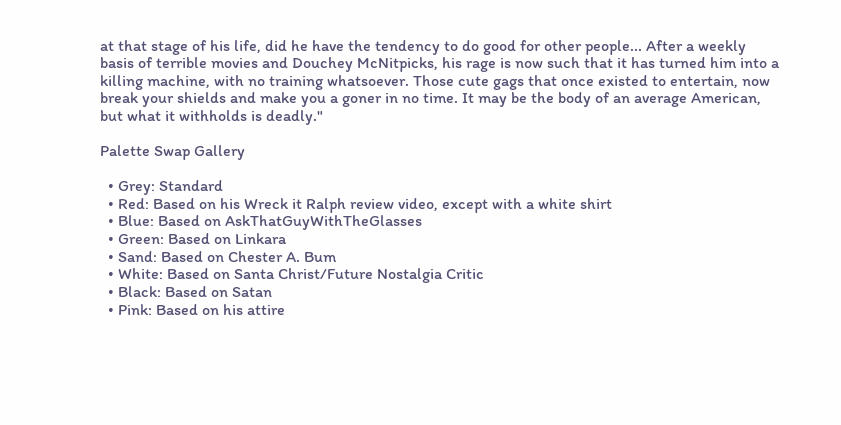at that stage of his life, did he have the tendency to do good for other people... After a weekly basis of terrible movies and Douchey McNitpicks, his rage is now such that it has turned him into a killing machine, with no training whatsoever. Those cute gags that once existed to entertain, now break your shields and make you a goner in no time. It may be the body of an average American, but what it withholds is deadly."

Palette Swap Gallery

  • Grey: Standard
  • Red: Based on his Wreck it Ralph review video, except with a white shirt
  • Blue: Based on AskThatGuyWithTheGlasses
  • Green: Based on Linkara
  • Sand: Based on Chester A. Bum
  • White: Based on Santa Christ/Future Nostalgia Critic
  • Black: Based on Satan
  • Pink: Based on his attire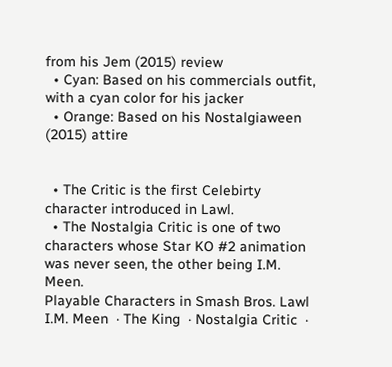from his Jem (2015) review
  • Cyan: Based on his commercials outfit, with a cyan color for his jacker
  • Orange: Based on his Nostalgiaween (2015) attire


  • The Critic is the first Celebirty character introduced in Lawl.
  • The Nostalgia Critic is one of two characters whose Star KO #2 animation was never seen, the other being I.M. Meen.
Playable Characters in Smash Bros. Lawl
I.M. Meen  · The King  · Nostalgia Critic  ·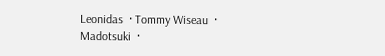Leonidas  · Tommy Wiseau  · Madotsuki  ·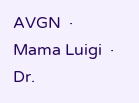AVGN  · Mama Luigi  · Dr.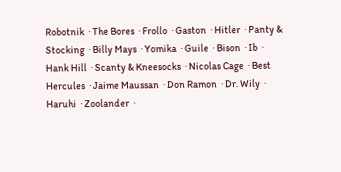Robotnik  · The Bores  · Frollo  · Gaston  · Hitler  · Panty & Stocking  · Billy Mays  · Yomika  · Guile  · Bison  · Ib  · Hank Hill  · Scanty & Kneesocks  · Nicolas Cage  · Best Hercules  · Jaime Maussan  · Don Ramon  · Dr. Wily  · Haruhi  · Zoolander  ·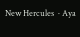New Hercules  · Aya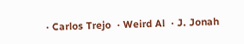· Carlos Trejo  · Weird Al  · J. Jonah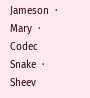Jameson  · Mary  · Codec Snake  · Sheev